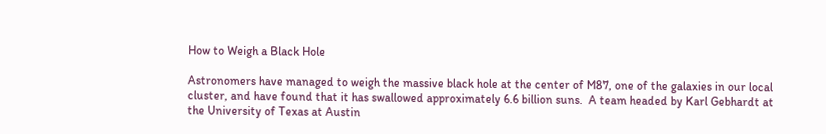How to Weigh a Black Hole

Astronomers have managed to weigh the massive black hole at the center of M87, one of the galaxies in our local cluster, and have found that it has swallowed approximately 6.6 billion suns.  A team headed by Karl Gebhardt at the University of Texas at Austin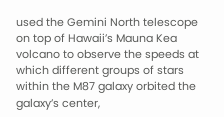used the Gemini North telescope on top of Hawaii’s Mauna Kea volcano to observe the speeds at which different groups of stars within the M87 galaxy orbited the galaxy’s center,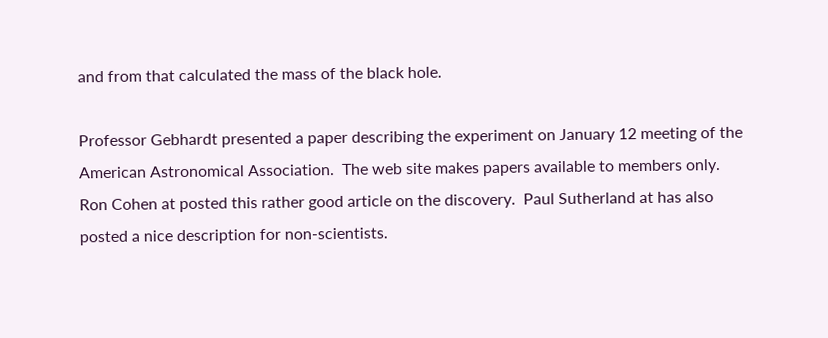and from that calculated the mass of the black hole.

Professor Gebhardt presented a paper describing the experiment on January 12 meeting of the American Astronomical Association.  The web site makes papers available to members only.  Ron Cohen at posted this rather good article on the discovery.  Paul Sutherland at has also posted a nice description for non-scientists.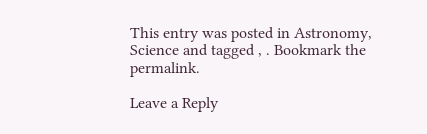This entry was posted in Astronomy, Science and tagged , . Bookmark the permalink.

Leave a Reply